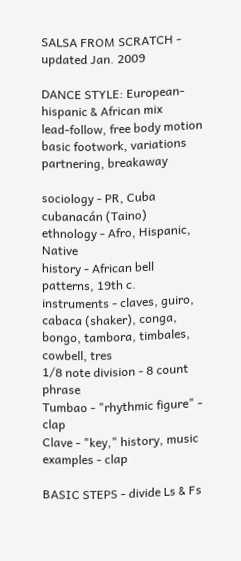SALSA FROM SCRATCH - updated Jan. 2009

DANCE STYLE: European-hispanic & African mix
lead-follow, free body motion
basic footwork, variations
partnering, breakaway

sociology - PR, Cuba cubanacán (Taino)
ethnology - Afro, Hispanic, Native
history - African bell patterns, 19th c.
instruments - claves, guiro, cabaca (shaker), conga, bongo, tambora, timbales, cowbell, tres
1/8 note division - 8 count phrase
Tumbao - "rhythmic figure" - clap
Clave - "key," history, music examples - clap

BASIC STEPS - divide Ls & Fs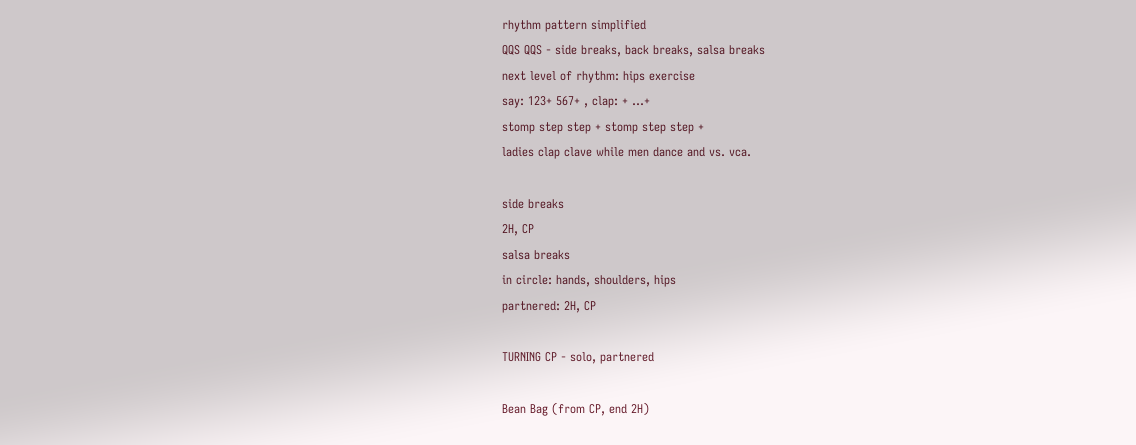rhythm pattern simplified
QQS QQS - side breaks, back breaks, salsa breaks
next level of rhythm: hips exercise
say: 123+ 567+ , clap: + ...+
stomp step step + stomp step step +
ladies clap clave while men dance and vs. vca.

side breaks
2H, CP
salsa breaks
in circle: hands, shoulders, hips
partnered: 2H, CP

TURNING CP - solo, partnered

Bean Bag (from CP, end 2H)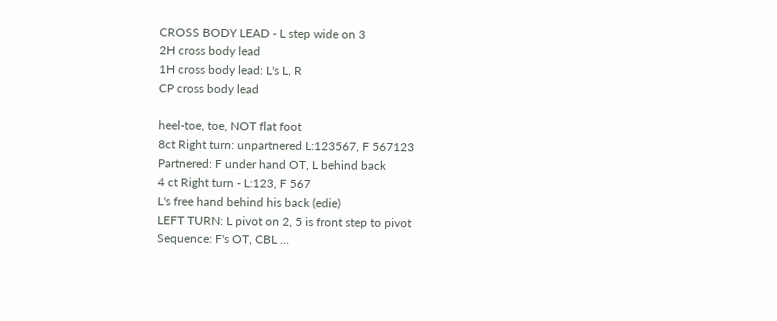CROSS BODY LEAD - L step wide on 3
2H cross body lead
1H cross body lead: L's L, R
CP cross body lead

heel-toe, toe, NOT flat foot
8ct Right turn: unpartnered L:123567, F 567123
Partnered: F under hand OT, L behind back
4 ct Right turn - L:123, F 567
L's free hand behind his back (edie)
LEFT TURN: L pivot on 2, 5 is front step to pivot
Sequence: F's OT, CBL …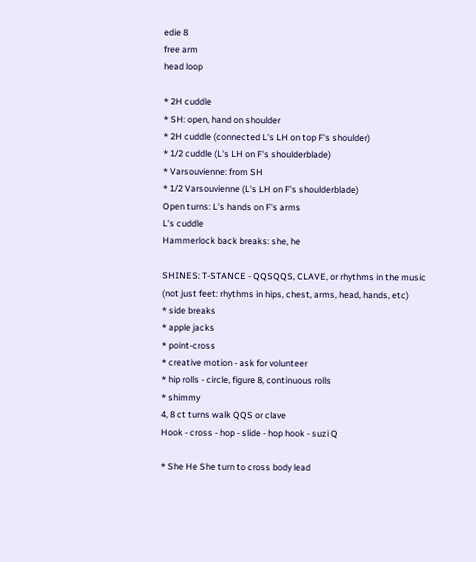edie 8
free arm
head loop

* 2H cuddle
* SH: open, hand on shoulder
* 2H cuddle (connected L's LH on top F's shoulder)
* 1/2 cuddle (L's LH on F's shoulderblade)
* Varsouvienne: from SH
* 1/2 Varsouvienne (L's LH on F's shoulderblade)
Open turns: L's hands on F's arms
L's cuddle
Hammerlock back breaks: she, he

SHINES: T-STANCE - QQSQQS, CLAVE, or rhythms in the music
(not just feet: rhythms in hips, chest, arms, head, hands, etc)
* side breaks
* apple jacks
* point-cross
* creative motion - ask for volunteer
* hip rolls - circle, figure 8, continuous rolls
* shimmy
4, 8 ct turns walk QQS or clave
Hook - cross - hop - slide - hop hook - suzi Q

* She He She turn to cross body lead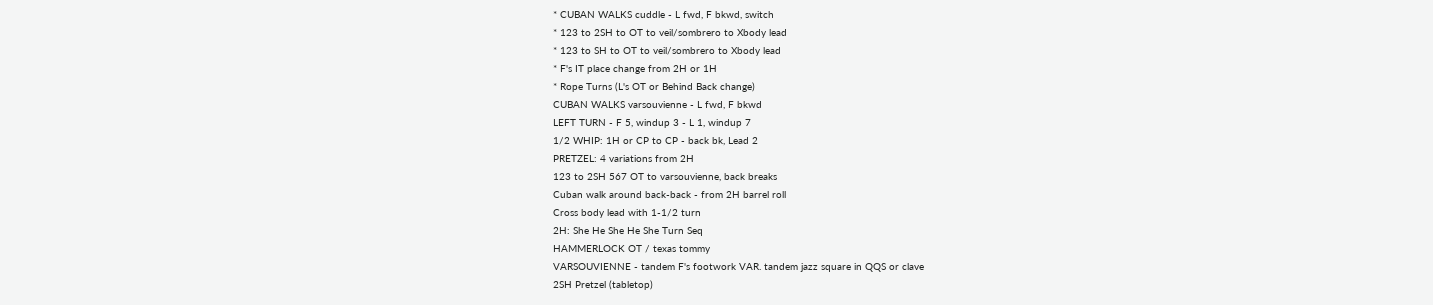* CUBAN WALKS cuddle - L fwd, F bkwd, switch
* 123 to 2SH to OT to veil/sombrero to Xbody lead
* 123 to SH to OT to veil/sombrero to Xbody lead
* F's IT place change from 2H or 1H
* Rope Turns (L's OT or Behind Back change)
CUBAN WALKS varsouvienne - L fwd, F bkwd
LEFT TURN - F 5, windup 3 - L 1, windup 7
1/2 WHIP: 1H or CP to CP - back bk, Lead 2
PRETZEL: 4 variations from 2H
123 to 2SH 567 OT to varsouvienne, back breaks
Cuban walk around back-back - from 2H barrel roll
Cross body lead with 1-1/2 turn
2H: She He She He She Turn Seq
HAMMERLOCK OT / texas tommy
VARSOUVIENNE - tandem F's footwork VAR. tandem jazz square in QQS or clave
2SH Pretzel (tabletop)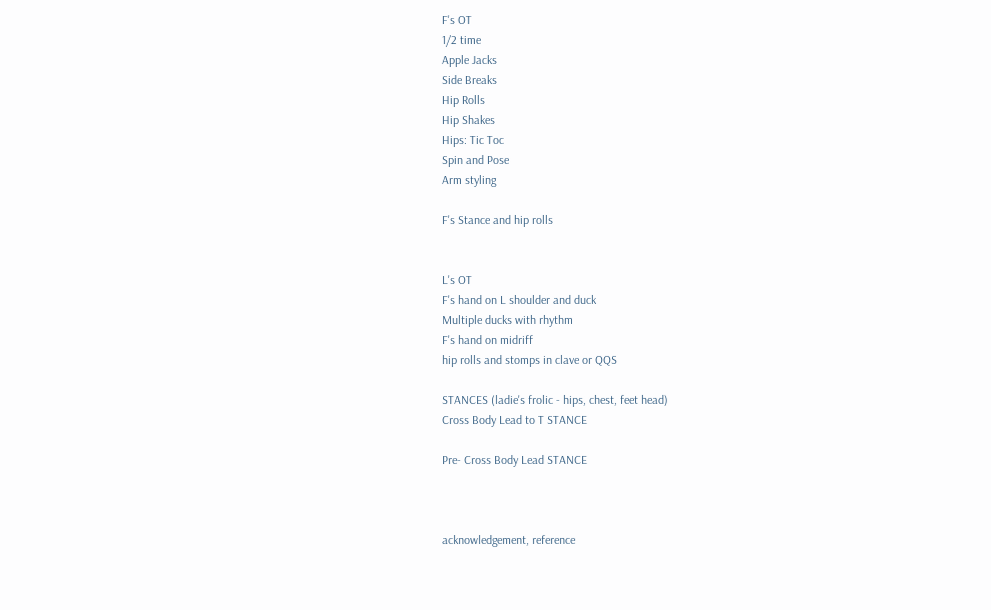F's OT
1/2 time
Apple Jacks
Side Breaks
Hip Rolls
Hip Shakes
Hips: Tic Toc
Spin and Pose
Arm styling

F's Stance and hip rolls


L's OT
F's hand on L shoulder and duck
Multiple ducks with rhythm
F's hand on midriff
hip rolls and stomps in clave or QQS

STANCES (ladie's frolic - hips, chest, feet head)
Cross Body Lead to T STANCE

Pre- Cross Body Lead STANCE



acknowledgement, reference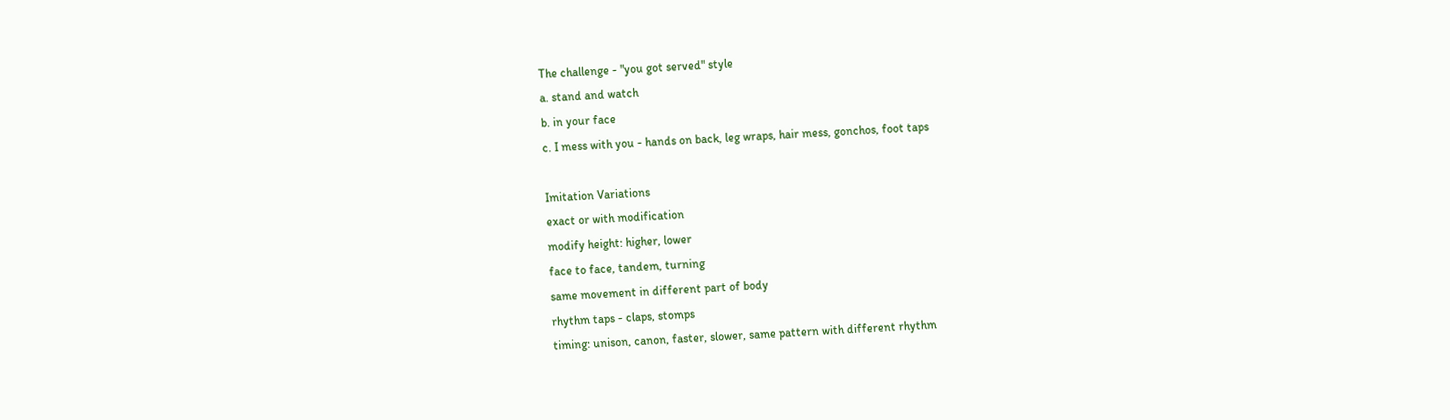The challenge - "you got served" style
a. stand and watch
b. in your face
c. I mess with you - hands on back, leg wraps, hair mess, gonchos, foot taps

Imitation Variations
exact or with modification
modify height: higher, lower
face to face, tandem, turning
same movement in different part of body
rhythm taps - claps, stomps
timing: unison, canon, faster, slower, same pattern with different rhythm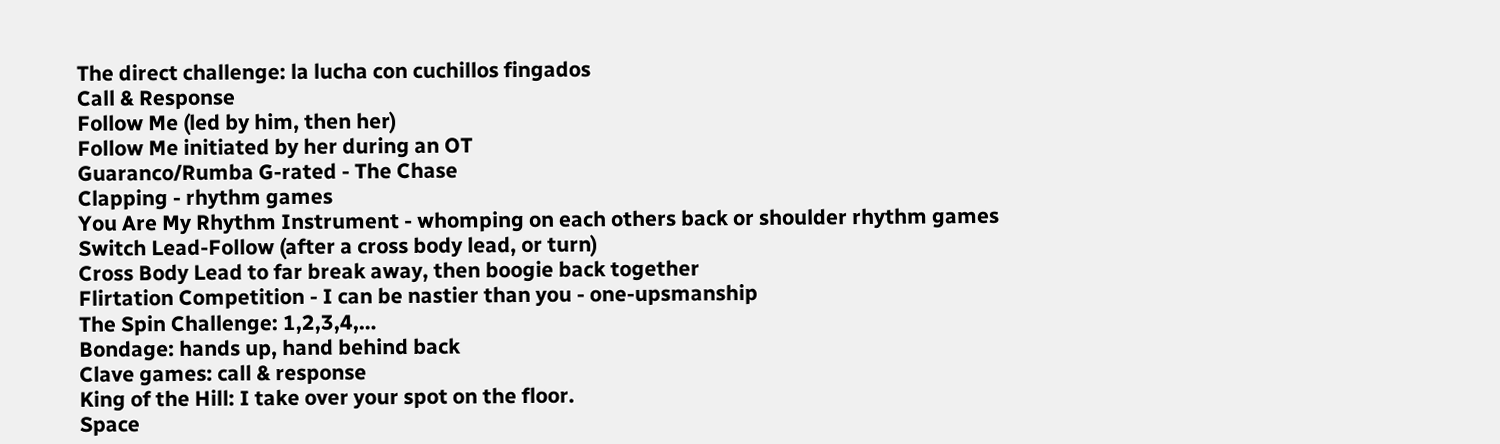The direct challenge: la lucha con cuchillos fingados
Call & Response
Follow Me (led by him, then her)
Follow Me initiated by her during an OT
Guaranco/Rumba G-rated - The Chase
Clapping - rhythm games
You Are My Rhythm Instrument - whomping on each others back or shoulder rhythm games
Switch Lead-Follow (after a cross body lead, or turn)
Cross Body Lead to far break away, then boogie back together
Flirtation Competition - I can be nastier than you - one-upsmanship
The Spin Challenge: 1,2,3,4,…
Bondage: hands up, hand behind back
Clave games: call & response
King of the Hill: I take over your spot on the floor.
Space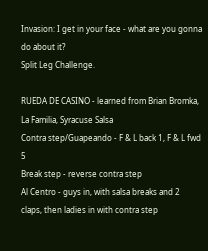Invasion: I get in your face - what are you gonna do about it?
Split Leg Challenge.

RUEDA DE CASINO - learned from Brian Bromka, La Familia, Syracuse Salsa
Contra step/Guapeando - F & L back 1, F & L fwd 5
Break step - reverse contra step
Al Centro - guys in, with salsa breaks and 2 claps, then ladies in with contra step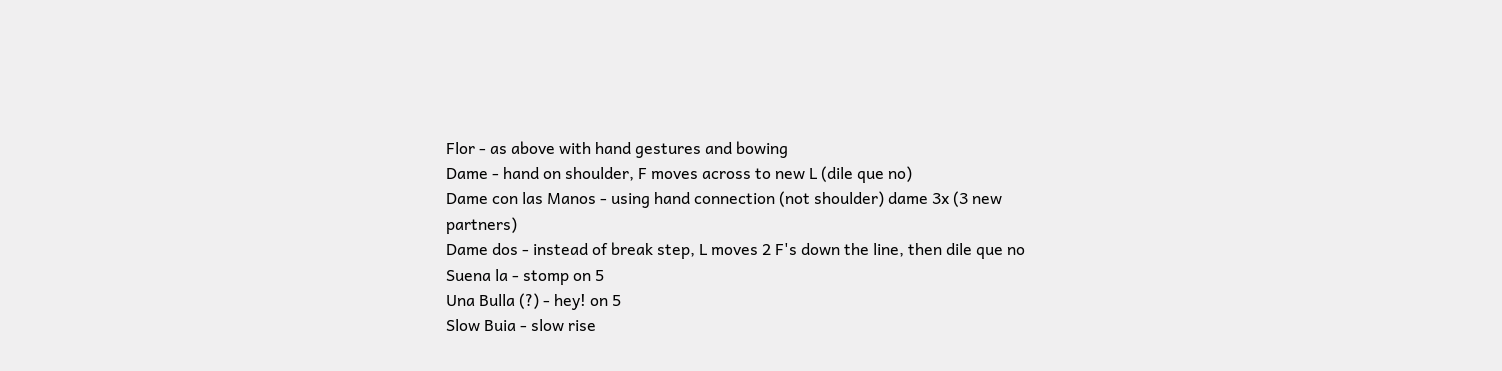Flor - as above with hand gestures and bowing
Dame - hand on shoulder, F moves across to new L (dile que no)
Dame con las Manos - using hand connection (not shoulder) dame 3x (3 new partners)
Dame dos - instead of break step, L moves 2 F's down the line, then dile que no
Suena la - stomp on 5
Una Bulla (?) - hey! on 5
Slow Buia - slow rise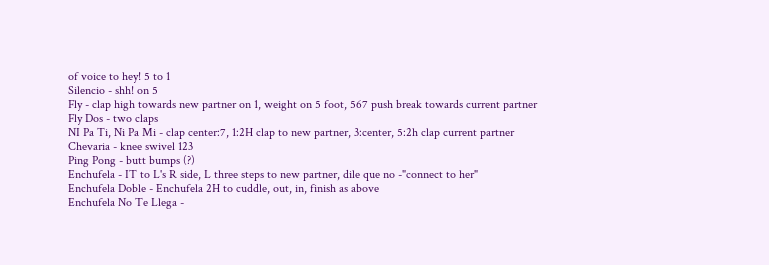of voice to hey! 5 to 1
Silencio - shh! on 5
Fly - clap high towards new partner on 1, weight on 5 foot, 567 push break towards current partner
Fly Dos - two claps
NI Pa Ti, Ni Pa Mi - clap center:7, 1:2H clap to new partner, 3:center, 5:2h clap current partner
Chevaria - knee swivel 123
Ping Pong - butt bumps (?)
Enchufela - IT to L's R side, L three steps to new partner, dile que no -"connect to her"
Enchufela Doble - Enchufela 2H to cuddle, out, in, finish as above
Enchufela No Te Llega -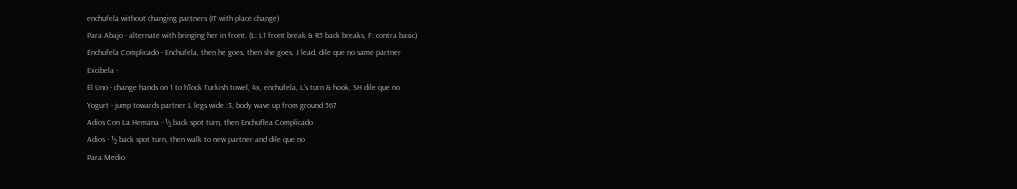enchufela without changing partners (IT with place change)
Para Abajo - alternate with bringing her in front. (L: L1 front break & R5 back breaks, F: contra basic)
Enchufela Complicado - Enchufela, then he goes, then she goes, J lead, dile que no same partner
Excibela -
El Uno - change hands on 1 to h'lock Turkish towel, 4x, enchufela, L's turn & hook, SH dile que no
Yogurt - jump towards partner L legs wide :3, body wave up from ground 567
Adios Con La Hemana - ½ back spot turn, then Enchuflea Complicado
Adios - ½ back spot turn, then walk to new partner and dile que no
Para Medio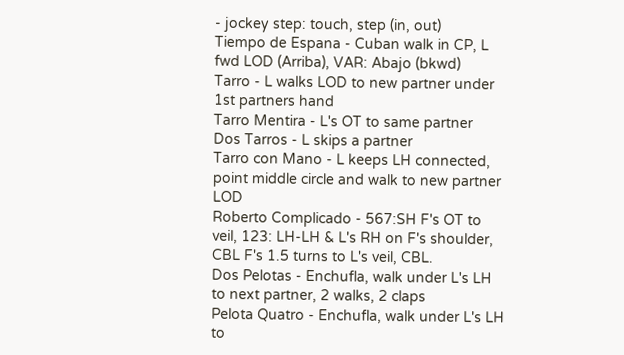- jockey step: touch, step (in, out)
Tiempo de Espana - Cuban walk in CP, L fwd LOD (Arriba), VAR: Abajo (bkwd)
Tarro - L walks LOD to new partner under 1st partners hand
Tarro Mentira - L's OT to same partner
Dos Tarros - L skips a partner
Tarro con Mano - L keeps LH connected, point middle circle and walk to new partner LOD
Roberto Complicado - 567:SH F's OT to veil, 123: LH-LH & L's RH on F's shoulder,
CBL F's 1.5 turns to L's veil, CBL.
Dos Pelotas - Enchufla, walk under L's LH to next partner, 2 walks, 2 claps
Pelota Quatro - Enchufla, walk under L's LH to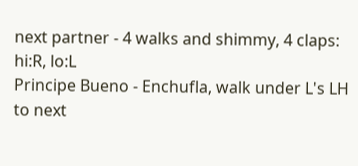next partner - 4 walks and shimmy, 4 claps: hi:R, lo:L
Principe Bueno - Enchufla, walk under L's LH to next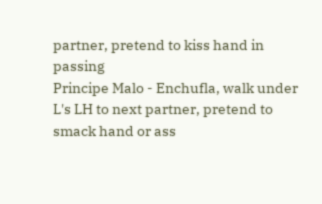partner, pretend to kiss hand in passing
Principe Malo - Enchufla, walk under L's LH to next partner, pretend to smack hand or ass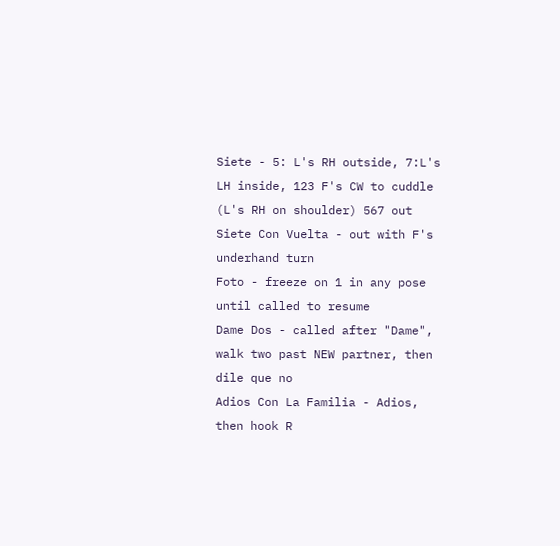Siete - 5: L's RH outside, 7:L's LH inside, 123 F's CW to cuddle (L's RH on shoulder) 567 out
Siete Con Vuelta - out with F's underhand turn
Foto - freeze on 1 in any pose until called to resume
Dame Dos - called after "Dame", walk two past NEW partner, then dile que no
Adios Con La Familia - Adios, then hook R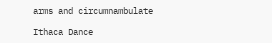arms and circumnambulate

Ithaca Dance